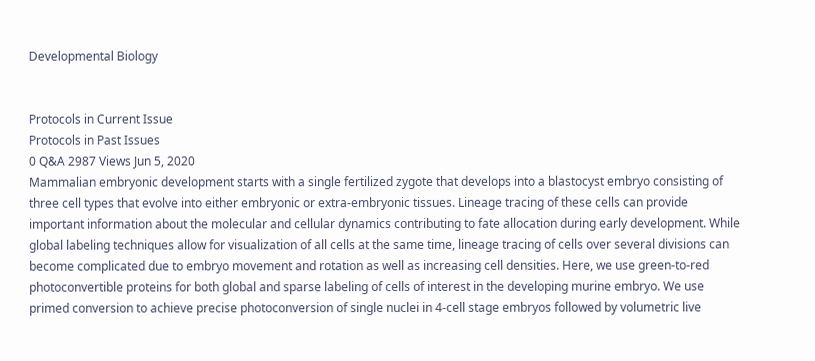Developmental Biology


Protocols in Current Issue
Protocols in Past Issues
0 Q&A 2987 Views Jun 5, 2020
Mammalian embryonic development starts with a single fertilized zygote that develops into a blastocyst embryo consisting of three cell types that evolve into either embryonic or extra-embryonic tissues. Lineage tracing of these cells can provide important information about the molecular and cellular dynamics contributing to fate allocation during early development. While global labeling techniques allow for visualization of all cells at the same time, lineage tracing of cells over several divisions can become complicated due to embryo movement and rotation as well as increasing cell densities. Here, we use green-to-red photoconvertible proteins for both global and sparse labeling of cells of interest in the developing murine embryo. We use primed conversion to achieve precise photoconversion of single nuclei in 4-cell stage embryos followed by volumetric live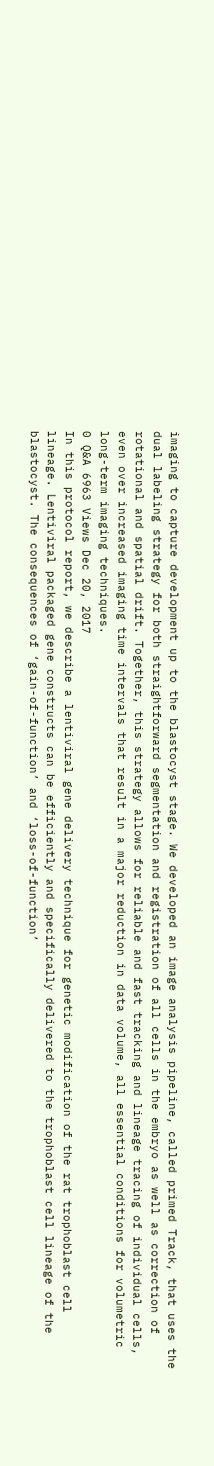imaging to capture development up to the blastocyst stage. We developed an image analysis pipeline, called primed Track, that uses the dual labeling strategy for both straightforward segmentation and registration of all cells in the embryo as well as correction of rotational and spatial drift. Together, this strategy allows for reliable and fast tracking and lineage tracing of individual cells, even over increased imaging time intervals that result in a major reduction in data volume, all essential conditions for volumetric long-term imaging techniques.
0 Q&A 6963 Views Dec 20, 2017
In this protocol report, we describe a lentiviral gene delivery technique for genetic modification of the rat trophoblast cell lineage. Lentiviral packaged gene constructs can be efficiently and specifically delivered to the trophoblast cell lineage of the blastocyst. The consequences of ‘gain-of-function’ and ‘loss-of-function’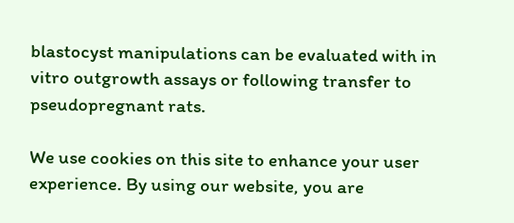blastocyst manipulations can be evaluated with in vitro outgrowth assays or following transfer to pseudopregnant rats.

We use cookies on this site to enhance your user experience. By using our website, you are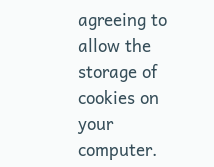agreeing to allow the storage of cookies on your computer.